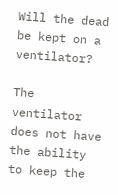Will the dead be kept on a ventilator?

The ventilator does not have the ability to keep the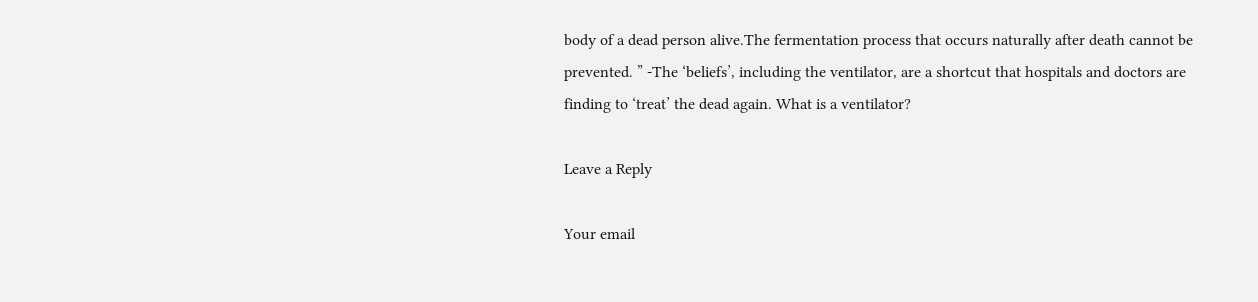body of a dead person alive.The fermentation process that occurs naturally after death cannot be prevented. ” -The ‘beliefs’, including the ventilator, are a shortcut that hospitals and doctors are finding to ‘treat’ the dead again. What is a ventilator?

Leave a Reply

Your email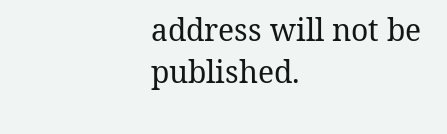address will not be published.